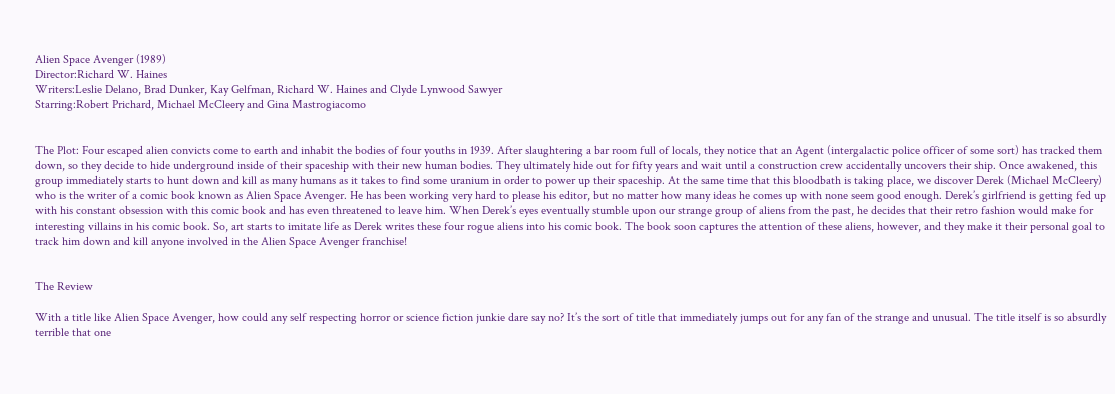Alien Space Avenger (1989)
Director:Richard W. Haines
Writers:Leslie Delano, Brad Dunker, Kay Gelfman, Richard W. Haines and Clyde Lynwood Sawyer
Starring:Robert Prichard, Michael McCleery and Gina Mastrogiacomo


The Plot: Four escaped alien convicts come to earth and inhabit the bodies of four youths in 1939. After slaughtering a bar room full of locals, they notice that an Agent (intergalactic police officer of some sort) has tracked them down, so they decide to hide underground inside of their spaceship with their new human bodies. They ultimately hide out for fifty years and wait until a construction crew accidentally uncovers their ship. Once awakened, this group immediately starts to hunt down and kill as many humans as it takes to find some uranium in order to power up their spaceship. At the same time that this bloodbath is taking place, we discover Derek (Michael McCleery) who is the writer of a comic book known as Alien Space Avenger. He has been working very hard to please his editor, but no matter how many ideas he comes up with none seem good enough. Derek’s girlfriend is getting fed up with his constant obsession with this comic book and has even threatened to leave him. When Derek’s eyes eventually stumble upon our strange group of aliens from the past, he decides that their retro fashion would make for interesting villains in his comic book. So, art starts to imitate life as Derek writes these four rogue aliens into his comic book. The book soon captures the attention of these aliens, however, and they make it their personal goal to track him down and kill anyone involved in the Alien Space Avenger franchise!


The Review

With a title like Alien Space Avenger, how could any self respecting horror or science fiction junkie dare say no? It’s the sort of title that immediately jumps out for any fan of the strange and unusual. The title itself is so absurdly terrible that one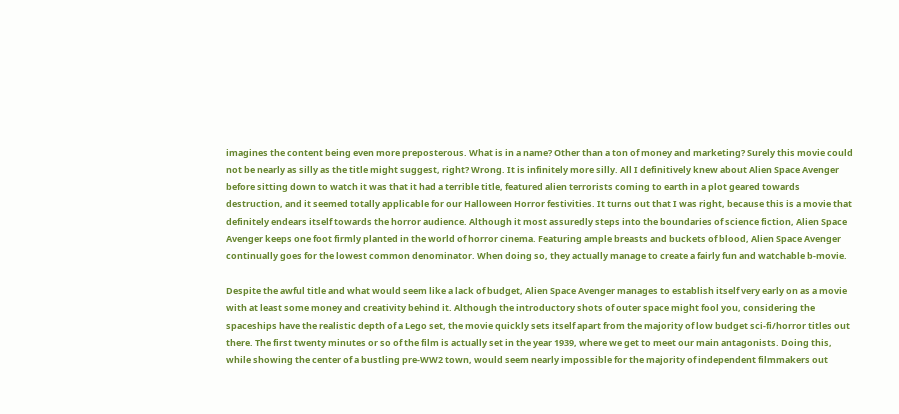imagines the content being even more preposterous. What is in a name? Other than a ton of money and marketing? Surely this movie could not be nearly as silly as the title might suggest, right? Wrong. It is infinitely more silly. All I definitively knew about Alien Space Avenger before sitting down to watch it was that it had a terrible title, featured alien terrorists coming to earth in a plot geared towards destruction, and it seemed totally applicable for our Halloween Horror festivities. It turns out that I was right, because this is a movie that definitely endears itself towards the horror audience. Although it most assuredly steps into the boundaries of science fiction, Alien Space Avenger keeps one foot firmly planted in the world of horror cinema. Featuring ample breasts and buckets of blood, Alien Space Avenger continually goes for the lowest common denominator. When doing so, they actually manage to create a fairly fun and watchable b-movie.

Despite the awful title and what would seem like a lack of budget, Alien Space Avenger manages to establish itself very early on as a movie with at least some money and creativity behind it. Although the introductory shots of outer space might fool you, considering the spaceships have the realistic depth of a Lego set, the movie quickly sets itself apart from the majority of low budget sci-fi/horror titles out there. The first twenty minutes or so of the film is actually set in the year 1939, where we get to meet our main antagonists. Doing this, while showing the center of a bustling pre-WW2 town, would seem nearly impossible for the majority of independent filmmakers out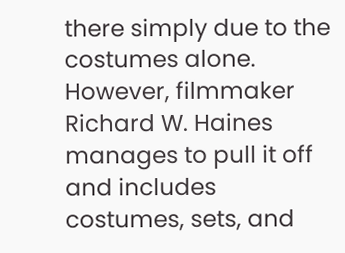there simply due to the costumes alone. However, filmmaker Richard W. Haines manages to pull it off and includes costumes, sets, and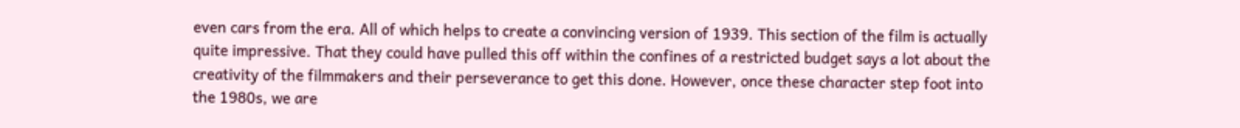even cars from the era. All of which helps to create a convincing version of 1939. This section of the film is actually quite impressive. That they could have pulled this off within the confines of a restricted budget says a lot about the creativity of the filmmakers and their perseverance to get this done. However, once these character step foot into the 1980s, we are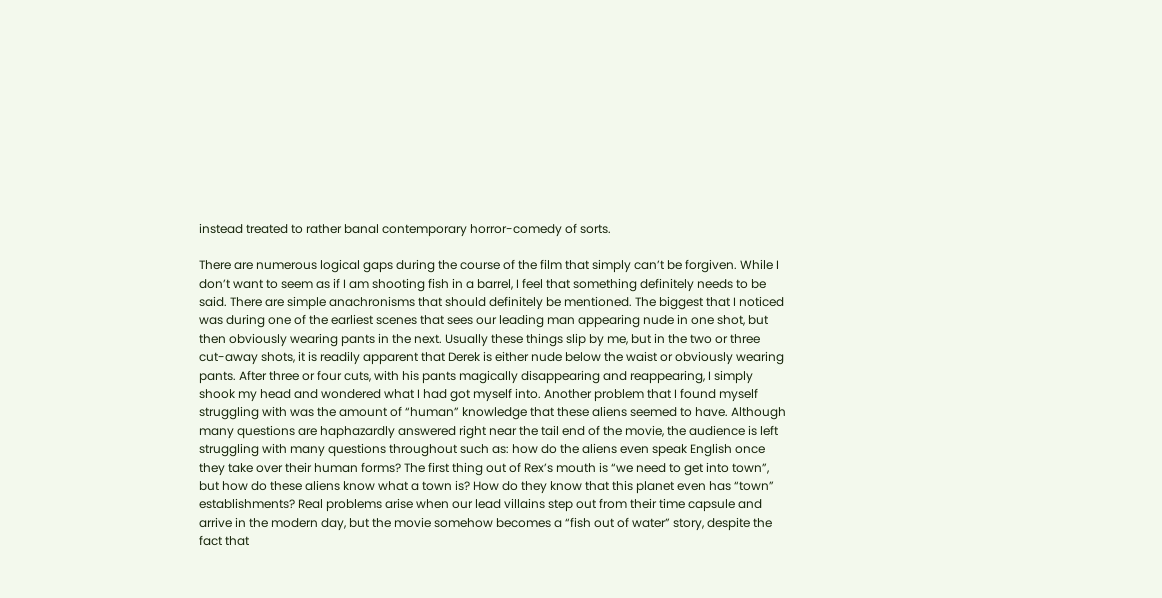instead treated to rather banal contemporary horror-comedy of sorts.

There are numerous logical gaps during the course of the film that simply can’t be forgiven. While I don’t want to seem as if I am shooting fish in a barrel, I feel that something definitely needs to be said. There are simple anachronisms that should definitely be mentioned. The biggest that I noticed was during one of the earliest scenes that sees our leading man appearing nude in one shot, but then obviously wearing pants in the next. Usually these things slip by me, but in the two or three cut-away shots, it is readily apparent that Derek is either nude below the waist or obviously wearing pants. After three or four cuts, with his pants magically disappearing and reappearing, I simply shook my head and wondered what I had got myself into. Another problem that I found myself struggling with was the amount of “human” knowledge that these aliens seemed to have. Although many questions are haphazardly answered right near the tail end of the movie, the audience is left struggling with many questions throughout such as: how do the aliens even speak English once they take over their human forms? The first thing out of Rex’s mouth is “we need to get into town”, but how do these aliens know what a town is? How do they know that this planet even has “town” establishments? Real problems arise when our lead villains step out from their time capsule and arrive in the modern day, but the movie somehow becomes a “fish out of water” story, despite the fact that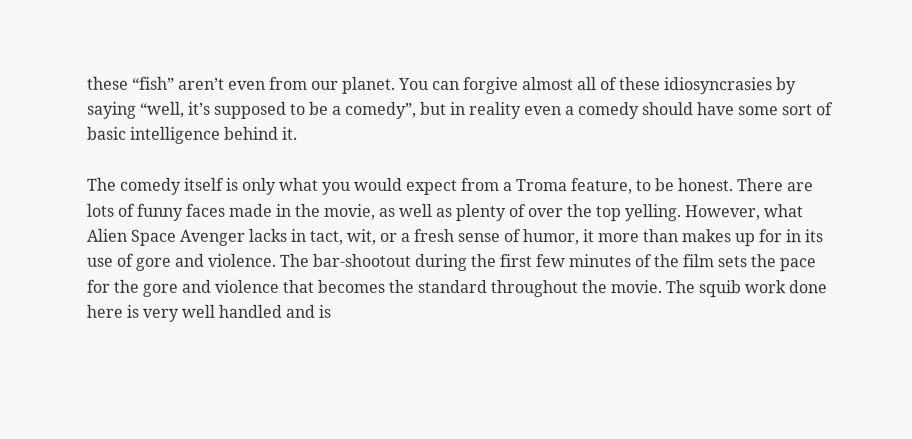these “fish” aren’t even from our planet. You can forgive almost all of these idiosyncrasies by saying “well, it’s supposed to be a comedy”, but in reality even a comedy should have some sort of basic intelligence behind it.

The comedy itself is only what you would expect from a Troma feature, to be honest. There are lots of funny faces made in the movie, as well as plenty of over the top yelling. However, what Alien Space Avenger lacks in tact, wit, or a fresh sense of humor, it more than makes up for in its use of gore and violence. The bar-shootout during the first few minutes of the film sets the pace for the gore and violence that becomes the standard throughout the movie. The squib work done here is very well handled and is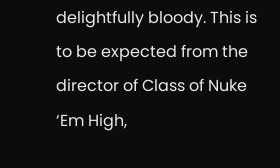delightfully bloody. This is to be expected from the director of Class of Nuke ‘Em High,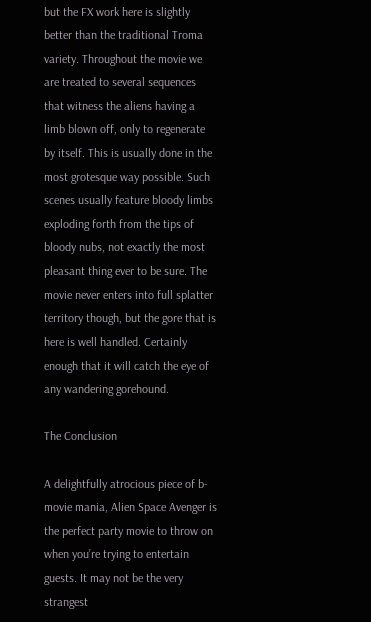but the FX work here is slightly better than the traditional Troma variety. Throughout the movie we are treated to several sequences that witness the aliens having a limb blown off, only to regenerate by itself. This is usually done in the most grotesque way possible. Such scenes usually feature bloody limbs exploding forth from the tips of bloody nubs, not exactly the most pleasant thing ever to be sure. The movie never enters into full splatter territory though, but the gore that is here is well handled. Certainly enough that it will catch the eye of any wandering gorehound.

The Conclusion

A delightfully atrocious piece of b-movie mania, Alien Space Avenger is the perfect party movie to throw on when you’re trying to entertain guests. It may not be the very strangest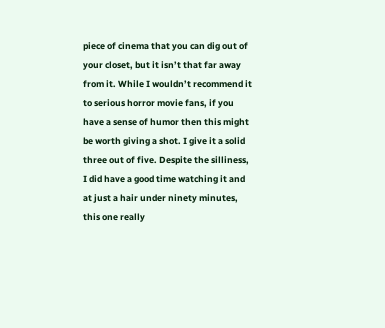piece of cinema that you can dig out of your closet, but it isn’t that far away from it. While I wouldn’t recommend it to serious horror movie fans, if you have a sense of humor then this might be worth giving a shot. I give it a solid three out of five. Despite the silliness, I did have a good time watching it and at just a hair under ninety minutes, this one really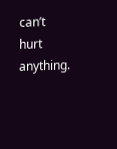can’t hurt anything.